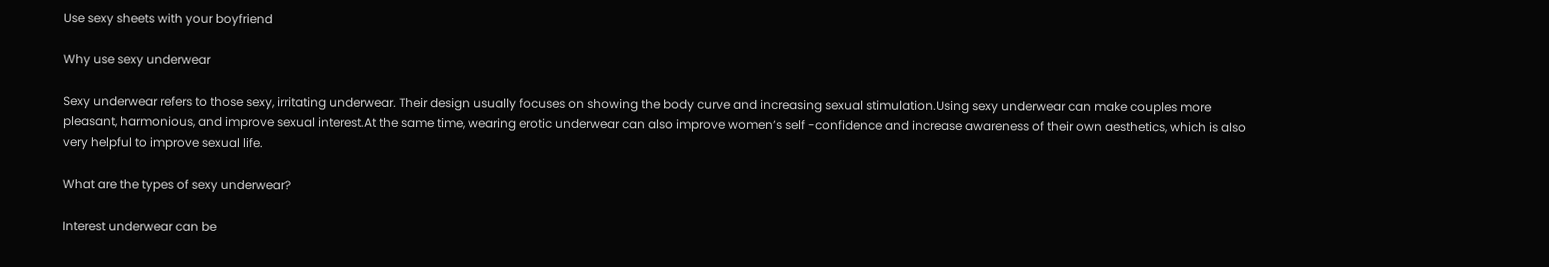Use sexy sheets with your boyfriend

Why use sexy underwear

Sexy underwear refers to those sexy, irritating underwear. Their design usually focuses on showing the body curve and increasing sexual stimulation.Using sexy underwear can make couples more pleasant, harmonious, and improve sexual interest.At the same time, wearing erotic underwear can also improve women’s self -confidence and increase awareness of their own aesthetics, which is also very helpful to improve sexual life.

What are the types of sexy underwear?

Interest underwear can be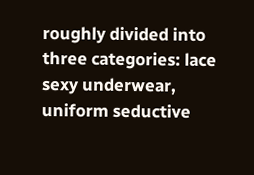roughly divided into three categories: lace sexy underwear, uniform seductive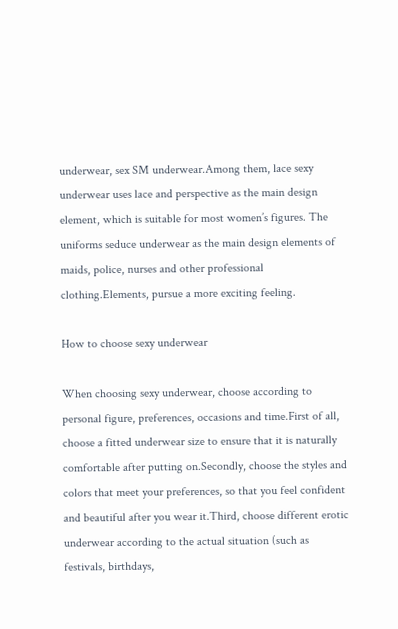underwear, sex SM underwear.Among them, lace sexy underwear uses lace and perspective as the main design element, which is suitable for most women’s figures. The uniforms seduce underwear as the main design elements of maids, police, nurses and other professional clothing.Elements, pursue a more exciting feeling.

How to choose sexy underwear

When choosing sexy underwear, choose according to personal figure, preferences, occasions and time.First of all, choose a fitted underwear size to ensure that it is naturally comfortable after putting on.Secondly, choose the styles and colors that meet your preferences, so that you feel confident and beautiful after you wear it.Third, choose different erotic underwear according to the actual situation (such as festivals, birthdays,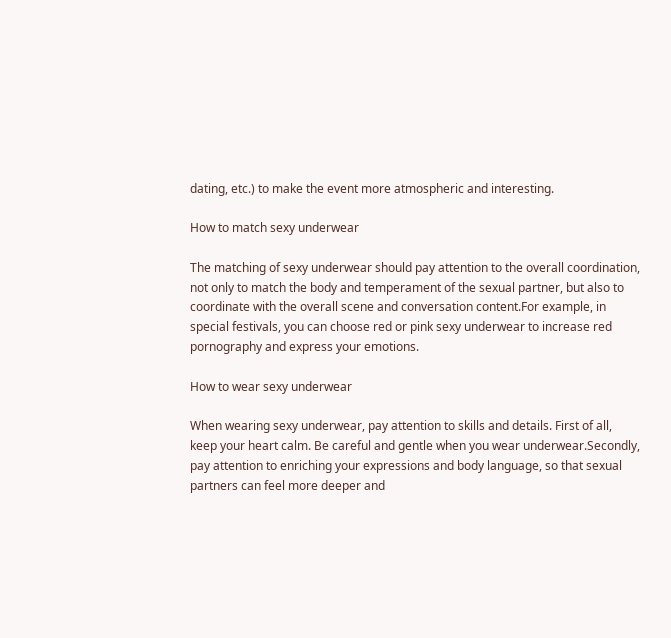dating, etc.) to make the event more atmospheric and interesting.

How to match sexy underwear

The matching of sexy underwear should pay attention to the overall coordination, not only to match the body and temperament of the sexual partner, but also to coordinate with the overall scene and conversation content.For example, in special festivals, you can choose red or pink sexy underwear to increase red pornography and express your emotions.

How to wear sexy underwear

When wearing sexy underwear, pay attention to skills and details. First of all, keep your heart calm. Be careful and gentle when you wear underwear.Secondly, pay attention to enriching your expressions and body language, so that sexual partners can feel more deeper and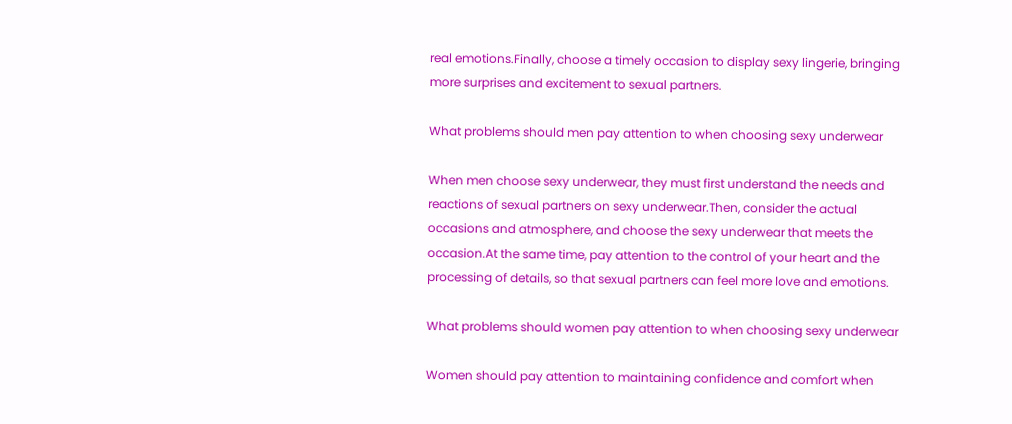real emotions.Finally, choose a timely occasion to display sexy lingerie, bringing more surprises and excitement to sexual partners.

What problems should men pay attention to when choosing sexy underwear

When men choose sexy underwear, they must first understand the needs and reactions of sexual partners on sexy underwear.Then, consider the actual occasions and atmosphere, and choose the sexy underwear that meets the occasion.At the same time, pay attention to the control of your heart and the processing of details, so that sexual partners can feel more love and emotions.

What problems should women pay attention to when choosing sexy underwear

Women should pay attention to maintaining confidence and comfort when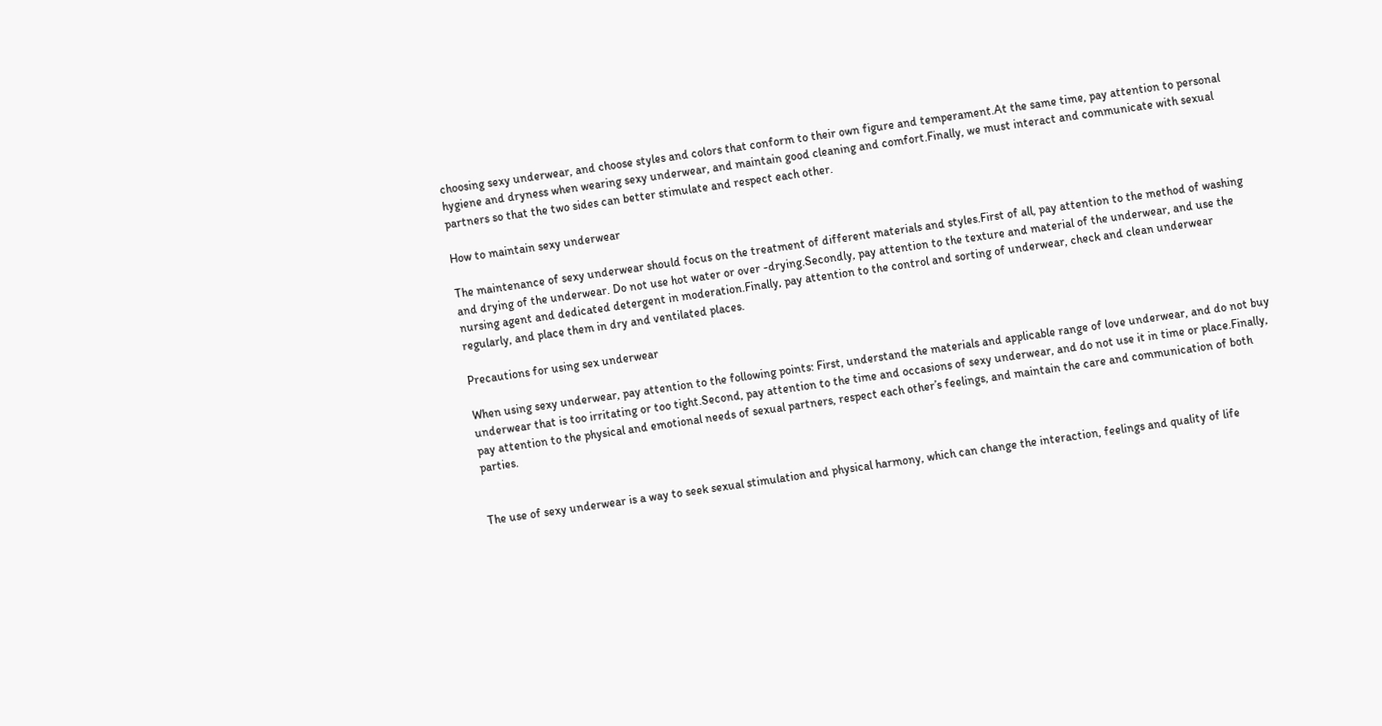choosing sexy underwear, and choose styles and colors that conform to their own figure and temperament.At the same time, pay attention to personal hygiene and dryness when wearing sexy underwear, and maintain good cleaning and comfort.Finally, we must interact and communicate with sexual partners so that the two sides can better stimulate and respect each other.

How to maintain sexy underwear

The maintenance of sexy underwear should focus on the treatment of different materials and styles.First of all, pay attention to the method of washing and drying of the underwear. Do not use hot water or over -drying.Secondly, pay attention to the texture and material of the underwear, and use the nursing agent and dedicated detergent in moderation.Finally, pay attention to the control and sorting of underwear, check and clean underwear regularly, and place them in dry and ventilated places.

Precautions for using sex underwear

When using sexy underwear, pay attention to the following points: First, understand the materials and applicable range of love underwear, and do not buy underwear that is too irritating or too tight.Second, pay attention to the time and occasions of sexy underwear, and do not use it in time or place.Finally, pay attention to the physical and emotional needs of sexual partners, respect each other’s feelings, and maintain the care and communication of both parties.


The use of sexy underwear is a way to seek sexual stimulation and physical harmony, which can change the interaction, feelings and quality of life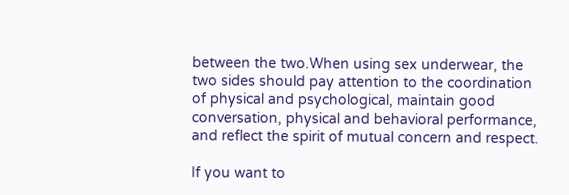between the two.When using sex underwear, the two sides should pay attention to the coordination of physical and psychological, maintain good conversation, physical and behavioral performance, and reflect the spirit of mutual concern and respect.

If you want to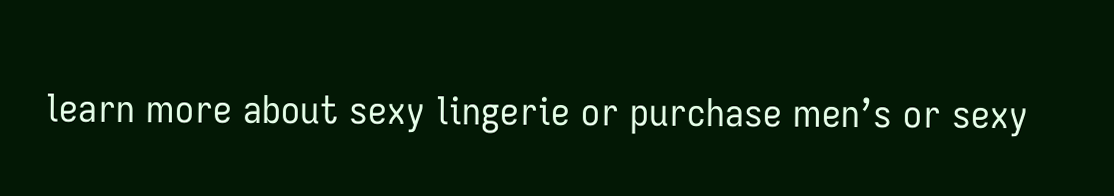learn more about sexy lingerie or purchase men’s or sexy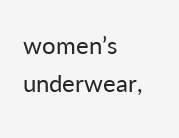women’s underwear,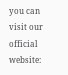you can visit our official website: